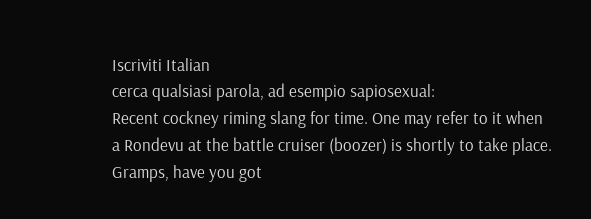Iscriviti Italian
cerca qualsiasi parola, ad esempio sapiosexual:
Recent cockney riming slang for time. One may refer to it when
a Rondevu at the battle cruiser (boozer) is shortly to take place.
Gramps, have you got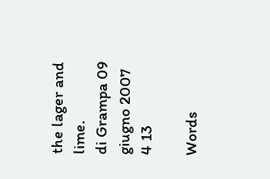the lager and lime.
di Grampa 09 giugno 2007
4 13

Words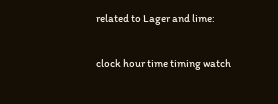related to Lager and lime:

clock hour time timing watch